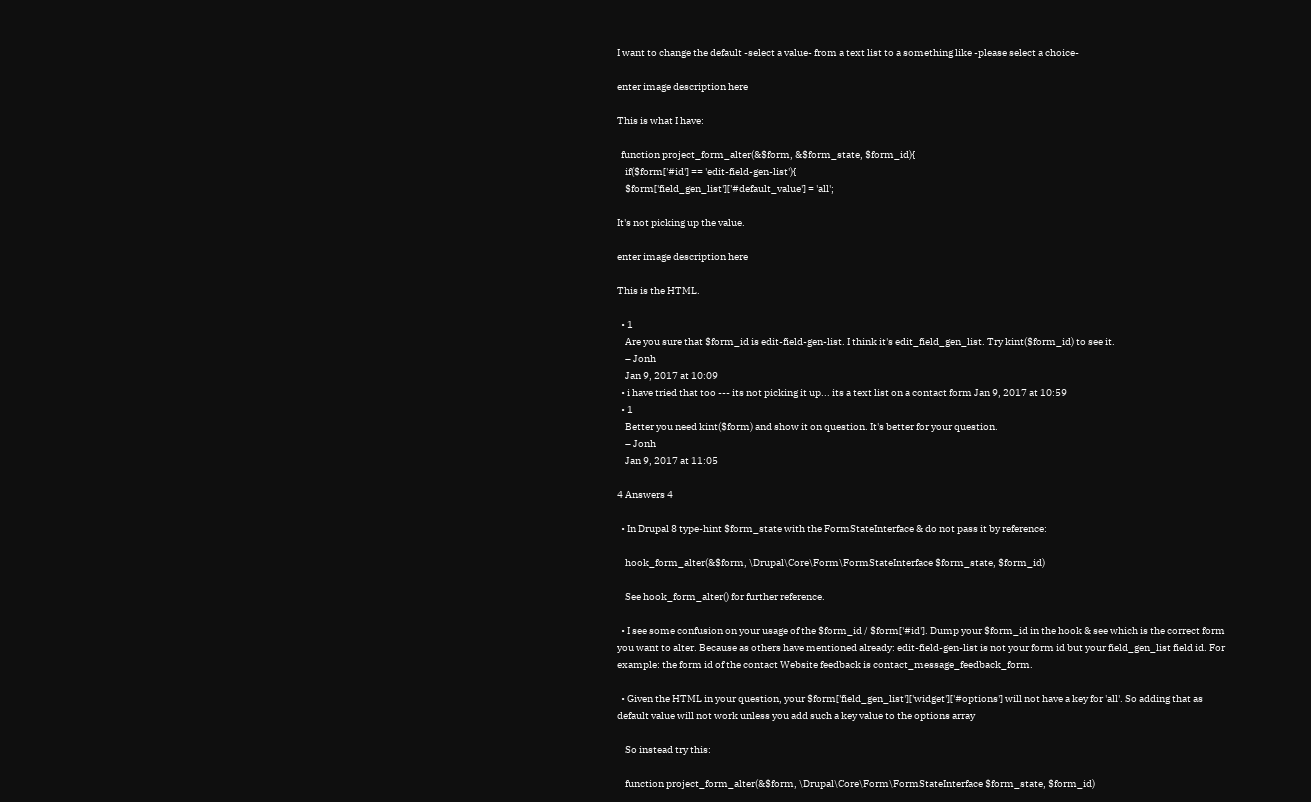I want to change the default -select a value- from a text list to a something like -please select a choice-

enter image description here

This is what I have:

  function project_form_alter(&$form, &$form_state, $form_id){
    if($form['#id'] == 'edit-field-gen-list'){
    $form['field_gen_list']['#default_value'] = 'all';

It's not picking up the value.

enter image description here

This is the HTML.

  • 1
    Are you sure that $form_id is edit-field-gen-list. I think it's edit_field_gen_list. Try kint($form_id) to see it.
    – Jonh
    Jan 9, 2017 at 10:09
  • i have tried that too --- its not picking it up... its a text list on a contact form Jan 9, 2017 at 10:59
  • 1
    Better you need kint($form) and show it on question. It's better for your question.
    – Jonh
    Jan 9, 2017 at 11:05

4 Answers 4

  • In Drupal 8 type-hint $form_state with the FormStateInterface & do not pass it by reference:

    hook_form_alter(&$form, \Drupal\Core\Form\FormStateInterface $form_state, $form_id)

    See hook_form_alter() for further reference.

  • I see some confusion on your usage of the $form_id / $form['#id']. Dump your $form_id in the hook & see which is the correct form you want to alter. Because as others have mentioned already: edit-field-gen-list is not your form id but your field_gen_list field id. For example: the form id of the contact Website feedback is contact_message_feedback_form.

  • Given the HTML in your question, your $form['field_gen_list']['widget']['#options'] will not have a key for 'all'. So adding that as default value will not work unless you add such a key value to the options array

    So instead try this:

    function project_form_alter(&$form, \Drupal\Core\Form\FormStateInterface $form_state, $form_id)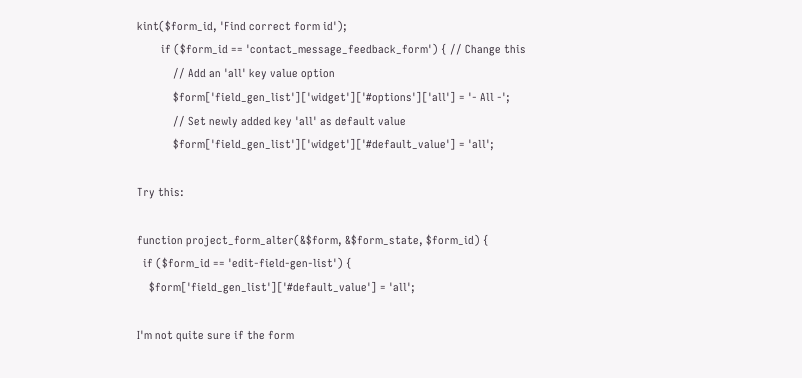kint($form_id, 'Find correct form id');
        if ($form_id == 'contact_message_feedback_form') { // Change this
            // Add an 'all' key value option
            $form['field_gen_list']['widget']['#options']['all'] = '- All -';
            // Set newly added key 'all' as default value
            $form['field_gen_list']['widget']['#default_value'] = 'all';

Try this:

function project_form_alter(&$form, &$form_state, $form_id) {
  if ($form_id == 'edit-field-gen-list') {
    $form['field_gen_list']['#default_value'] = 'all';

I'm not quite sure if the form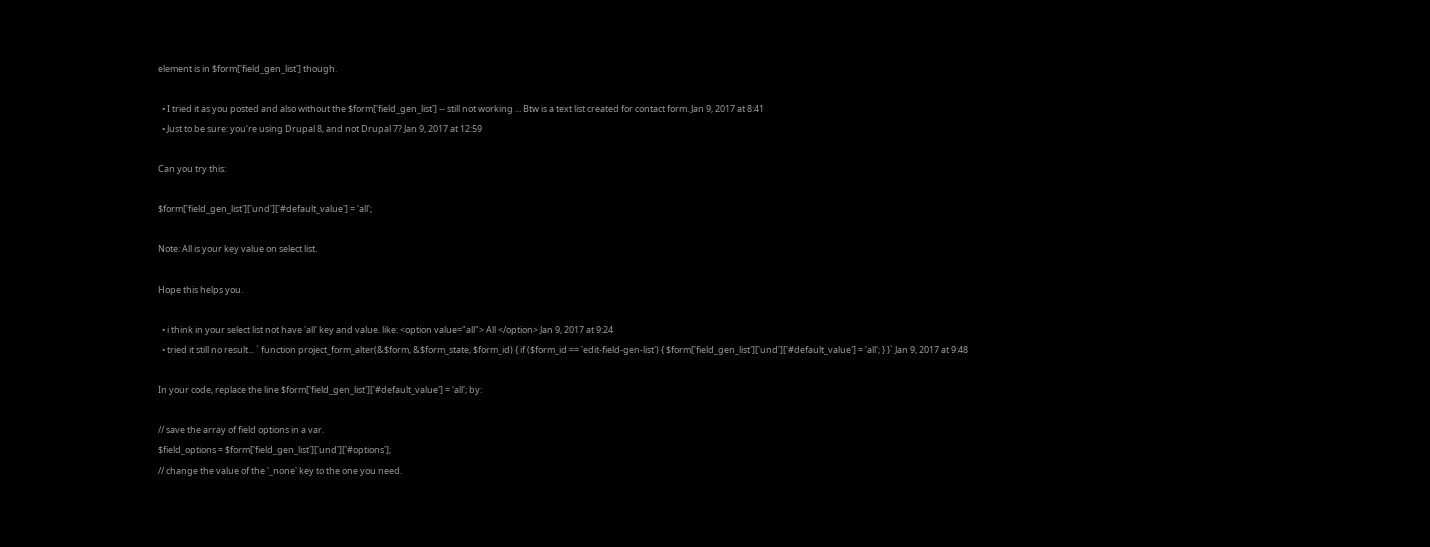element is in $form['field_gen_list'] though.

  • I tried it as you posted and also without the $form['field_gen_list'] -- still not working ... Btw is a text list created for contact form. Jan 9, 2017 at 8:41
  • Just to be sure: you're using Drupal 8, and not Drupal 7? Jan 9, 2017 at 12:59

Can you try this:

$form['field_gen_list']['und']['#default_value'] = 'all';

Note: All is your key value on select list.

Hope this helps you.

  • i think in your select list not have 'all' key and value. like: <option value="all"> All </option> Jan 9, 2017 at 9:24
  • tried it still no result... ` function project_form_alter(&$form, &$form_state, $form_id) { if ($form_id == 'edit-field-gen-list') { $form['field_gen_list']['und']['#default_value'] = 'all'; } }` Jan 9, 2017 at 9:48

In your code, replace the line $form['field_gen_list']['#default_value'] = 'all'; by:

// save the array of field options in a var.
$field_options = $form['field_gen_list']['und']['#options'];
// change the value of the '_none' key to the one you need.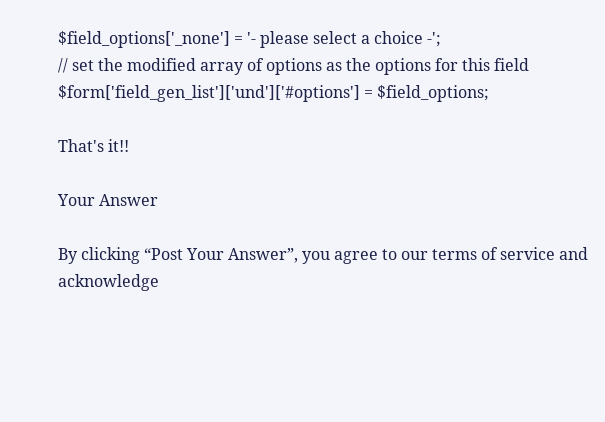$field_options['_none'] = '- please select a choice -';
// set the modified array of options as the options for this field
$form['field_gen_list']['und']['#options'] = $field_options;

That's it!!

Your Answer

By clicking “Post Your Answer”, you agree to our terms of service and acknowledge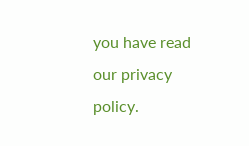you have read our privacy policy.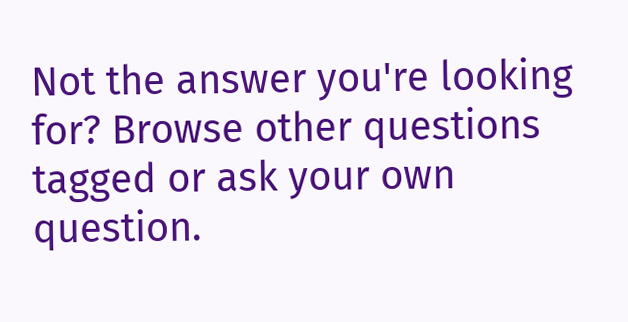Not the answer you're looking for? Browse other questions tagged or ask your own question.